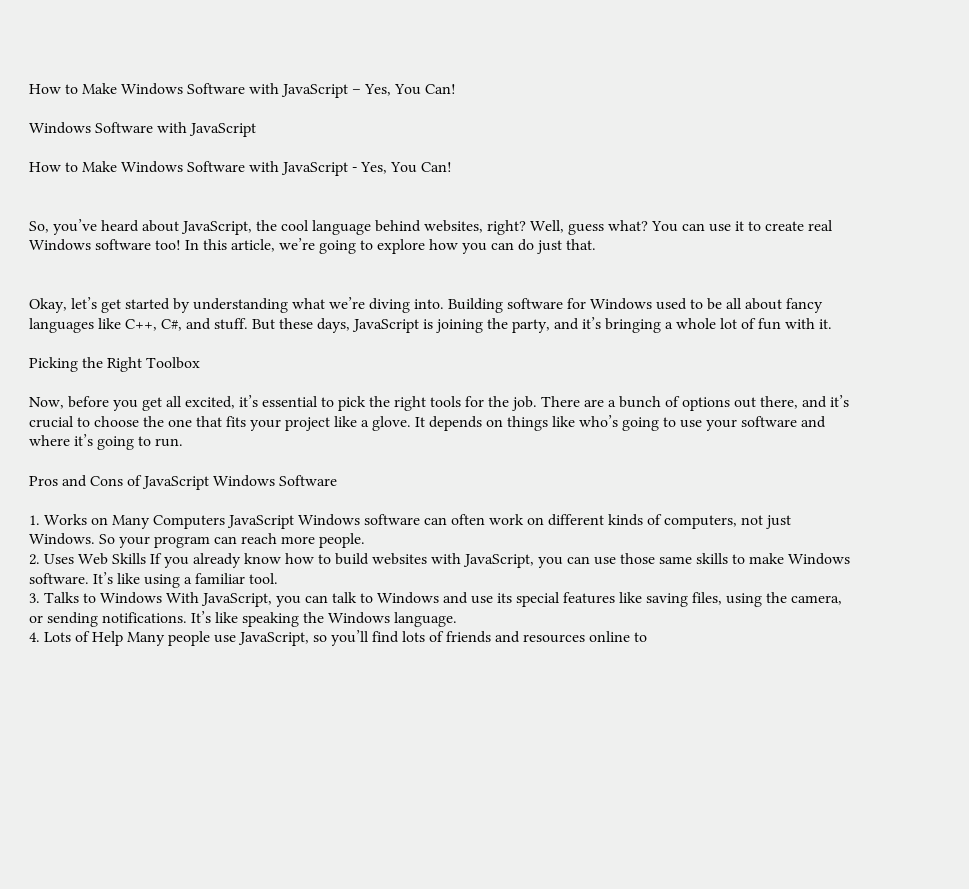How to Make Windows Software with JavaScript – Yes, You Can!

Windows Software with JavaScript

How to Make Windows Software with JavaScript - Yes, You Can!


So, you’ve heard about JavaScript, the cool language behind websites, right? Well, guess what? You can use it to create real Windows software too! In this article, we’re going to explore how you can do just that.


Okay, let’s get started by understanding what we’re diving into. Building software for Windows used to be all about fancy languages like C++, C#, and stuff. But these days, JavaScript is joining the party, and it’s bringing a whole lot of fun with it.

Picking the Right Toolbox

Now, before you get all excited, it’s essential to pick the right tools for the job. There are a bunch of options out there, and it’s crucial to choose the one that fits your project like a glove. It depends on things like who’s going to use your software and where it’s going to run.

Pros and Cons of JavaScript Windows Software

1. Works on Many Computers JavaScript Windows software can often work on different kinds of computers, not just Windows. So your program can reach more people.
2. Uses Web Skills If you already know how to build websites with JavaScript, you can use those same skills to make Windows software. It’s like using a familiar tool.
3. Talks to Windows With JavaScript, you can talk to Windows and use its special features like saving files, using the camera, or sending notifications. It’s like speaking the Windows language.
4. Lots of Help Many people use JavaScript, so you’ll find lots of friends and resources online to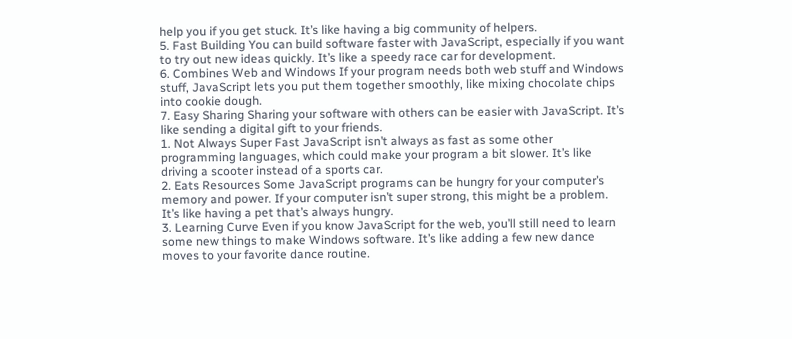help you if you get stuck. It’s like having a big community of helpers.
5. Fast Building You can build software faster with JavaScript, especially if you want to try out new ideas quickly. It’s like a speedy race car for development.
6. Combines Web and Windows If your program needs both web stuff and Windows stuff, JavaScript lets you put them together smoothly, like mixing chocolate chips into cookie dough.
7. Easy Sharing Sharing your software with others can be easier with JavaScript. It’s like sending a digital gift to your friends.
1. Not Always Super Fast JavaScript isn’t always as fast as some other programming languages, which could make your program a bit slower. It’s like driving a scooter instead of a sports car.
2. Eats Resources Some JavaScript programs can be hungry for your computer’s memory and power. If your computer isn’t super strong, this might be a problem. It’s like having a pet that’s always hungry.
3. Learning Curve Even if you know JavaScript for the web, you’ll still need to learn some new things to make Windows software. It’s like adding a few new dance moves to your favorite dance routine.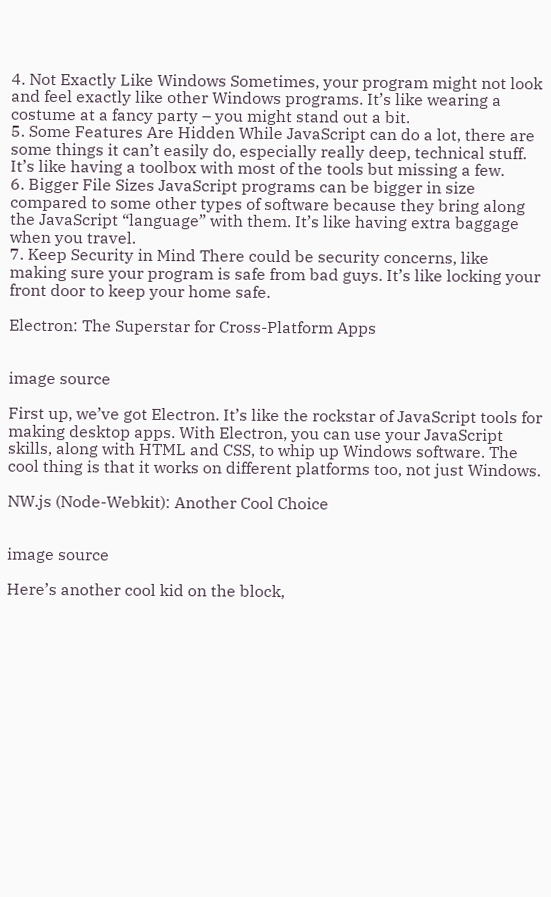4. Not Exactly Like Windows Sometimes, your program might not look and feel exactly like other Windows programs. It’s like wearing a costume at a fancy party – you might stand out a bit.
5. Some Features Are Hidden While JavaScript can do a lot, there are some things it can’t easily do, especially really deep, technical stuff. It’s like having a toolbox with most of the tools but missing a few.
6. Bigger File Sizes JavaScript programs can be bigger in size compared to some other types of software because they bring along the JavaScript “language” with them. It’s like having extra baggage when you travel.
7. Keep Security in Mind There could be security concerns, like making sure your program is safe from bad guys. It’s like locking your front door to keep your home safe.

Electron: The Superstar for Cross-Platform Apps


image source

First up, we’ve got Electron. It’s like the rockstar of JavaScript tools for making desktop apps. With Electron, you can use your JavaScript skills, along with HTML and CSS, to whip up Windows software. The cool thing is that it works on different platforms too, not just Windows.

NW.js (Node-Webkit): Another Cool Choice


image source

Here’s another cool kid on the block,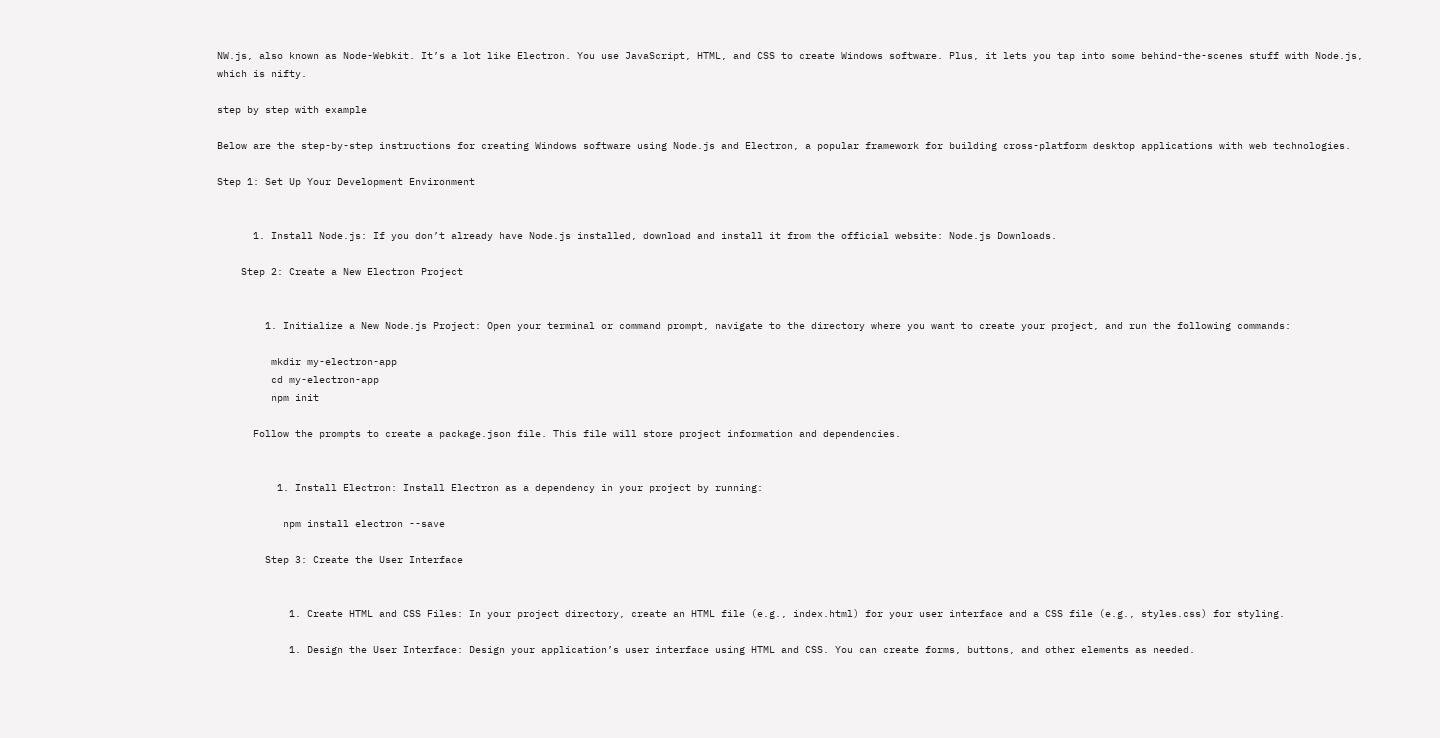NW.js, also known as Node-Webkit. It’s a lot like Electron. You use JavaScript, HTML, and CSS to create Windows software. Plus, it lets you tap into some behind-the-scenes stuff with Node.js, which is nifty.

step by step with example

Below are the step-by-step instructions for creating Windows software using Node.js and Electron, a popular framework for building cross-platform desktop applications with web technologies.

Step 1: Set Up Your Development Environment


      1. Install Node.js: If you don’t already have Node.js installed, download and install it from the official website: Node.js Downloads.

    Step 2: Create a New Electron Project


        1. Initialize a New Node.js Project: Open your terminal or command prompt, navigate to the directory where you want to create your project, and run the following commands:

         mkdir my-electron-app
         cd my-electron-app
         npm init

      Follow the prompts to create a package.json file. This file will store project information and dependencies.


          1. Install Electron: Install Electron as a dependency in your project by running:

           npm install electron --save

        Step 3: Create the User Interface


            1. Create HTML and CSS Files: In your project directory, create an HTML file (e.g., index.html) for your user interface and a CSS file (e.g., styles.css) for styling.

            1. Design the User Interface: Design your application’s user interface using HTML and CSS. You can create forms, buttons, and other elements as needed.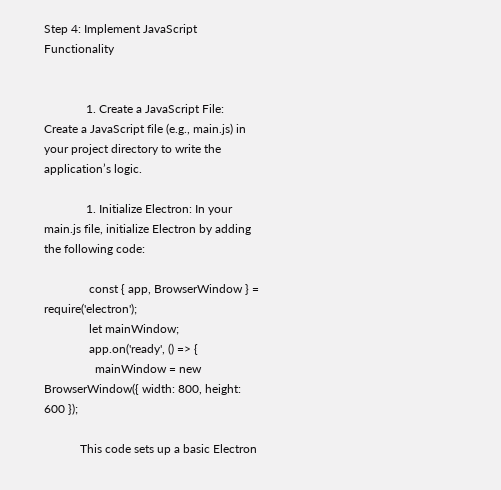Step 4: Implement JavaScript Functionality


              1. Create a JavaScript File: Create a JavaScript file (e.g., main.js) in your project directory to write the application’s logic.

              1. Initialize Electron: In your main.js file, initialize Electron by adding the following code:

               const { app, BrowserWindow } = require('electron');
               let mainWindow;
               app.on('ready', () => {
                 mainWindow = new BrowserWindow({ width: 800, height: 600 });

            This code sets up a basic Electron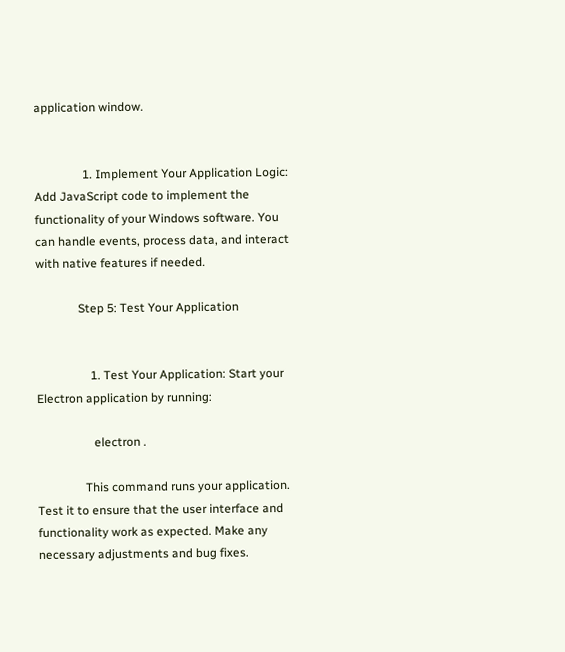application window.


                1. Implement Your Application Logic: Add JavaScript code to implement the functionality of your Windows software. You can handle events, process data, and interact with native features if needed.

              Step 5: Test Your Application


                  1. Test Your Application: Start your Electron application by running:

                   electron .

                This command runs your application. Test it to ensure that the user interface and functionality work as expected. Make any necessary adjustments and bug fixes.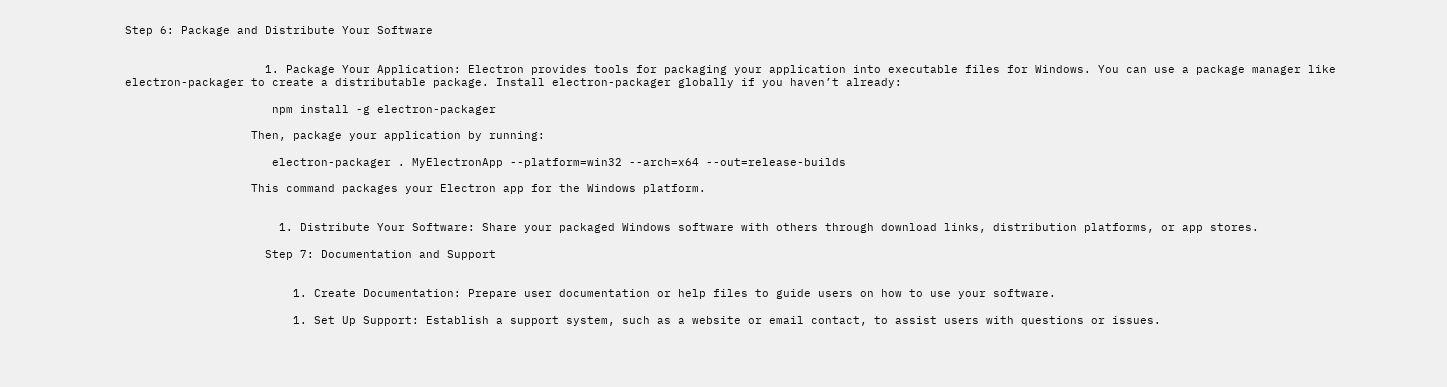Step 6: Package and Distribute Your Software


                    1. Package Your Application: Electron provides tools for packaging your application into executable files for Windows. You can use a package manager like electron-packager to create a distributable package. Install electron-packager globally if you haven’t already:

                     npm install -g electron-packager

                  Then, package your application by running:

                     electron-packager . MyElectronApp --platform=win32 --arch=x64 --out=release-builds

                  This command packages your Electron app for the Windows platform.


                      1. Distribute Your Software: Share your packaged Windows software with others through download links, distribution platforms, or app stores.

                    Step 7: Documentation and Support


                        1. Create Documentation: Prepare user documentation or help files to guide users on how to use your software.

                        1. Set Up Support: Establish a support system, such as a website or email contact, to assist users with questions or issues.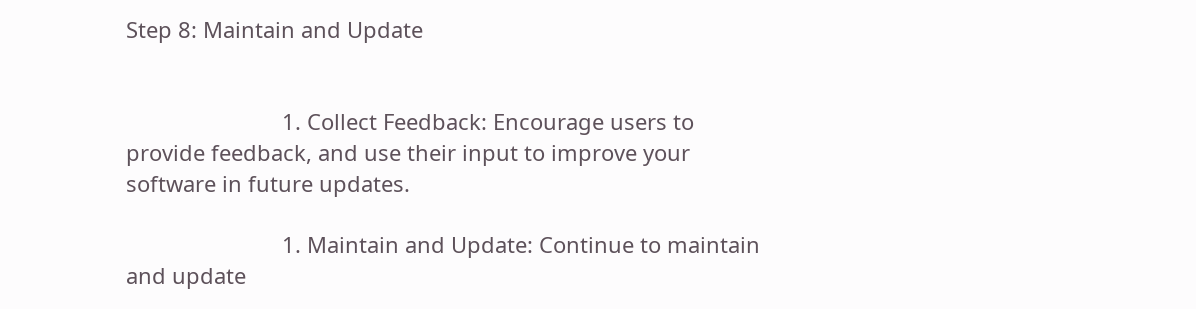Step 8: Maintain and Update


                          1. Collect Feedback: Encourage users to provide feedback, and use their input to improve your software in future updates.

                          1. Maintain and Update: Continue to maintain and update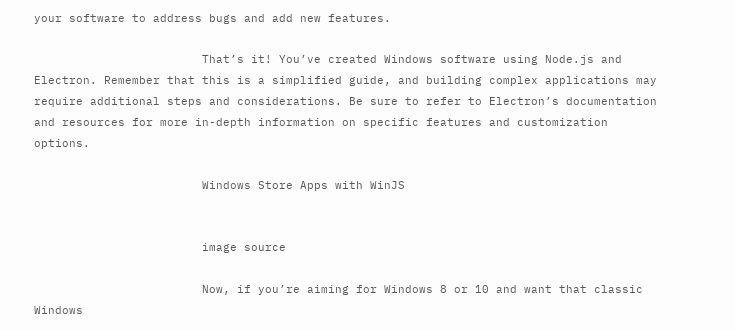your software to address bugs and add new features.

                        That’s it! You’ve created Windows software using Node.js and Electron. Remember that this is a simplified guide, and building complex applications may require additional steps and considerations. Be sure to refer to Electron’s documentation and resources for more in-depth information on specific features and customization options.

                        Windows Store Apps with WinJS


                        image source

                        Now, if you’re aiming for Windows 8 or 10 and want that classic Windows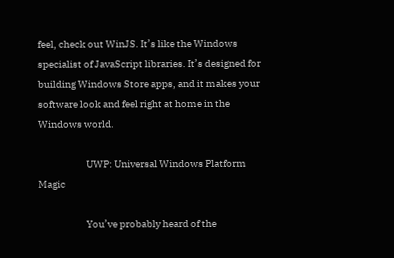feel, check out WinJS. It’s like the Windows specialist of JavaScript libraries. It’s designed for building Windows Store apps, and it makes your software look and feel right at home in the Windows world.

                        UWP: Universal Windows Platform Magic

                        You’ve probably heard of the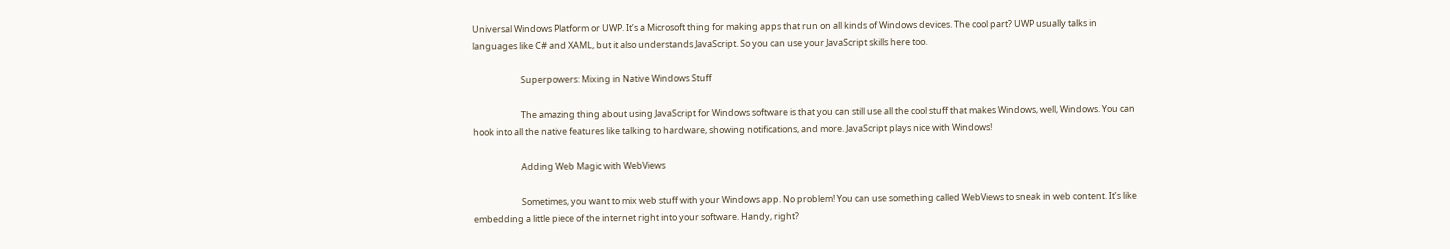Universal Windows Platform or UWP. It’s a Microsoft thing for making apps that run on all kinds of Windows devices. The cool part? UWP usually talks in languages like C# and XAML, but it also understands JavaScript. So you can use your JavaScript skills here too.

                        Superpowers: Mixing in Native Windows Stuff

                        The amazing thing about using JavaScript for Windows software is that you can still use all the cool stuff that makes Windows, well, Windows. You can hook into all the native features like talking to hardware, showing notifications, and more. JavaScript plays nice with Windows!

                        Adding Web Magic with WebViews

                        Sometimes, you want to mix web stuff with your Windows app. No problem! You can use something called WebViews to sneak in web content. It’s like embedding a little piece of the internet right into your software. Handy, right?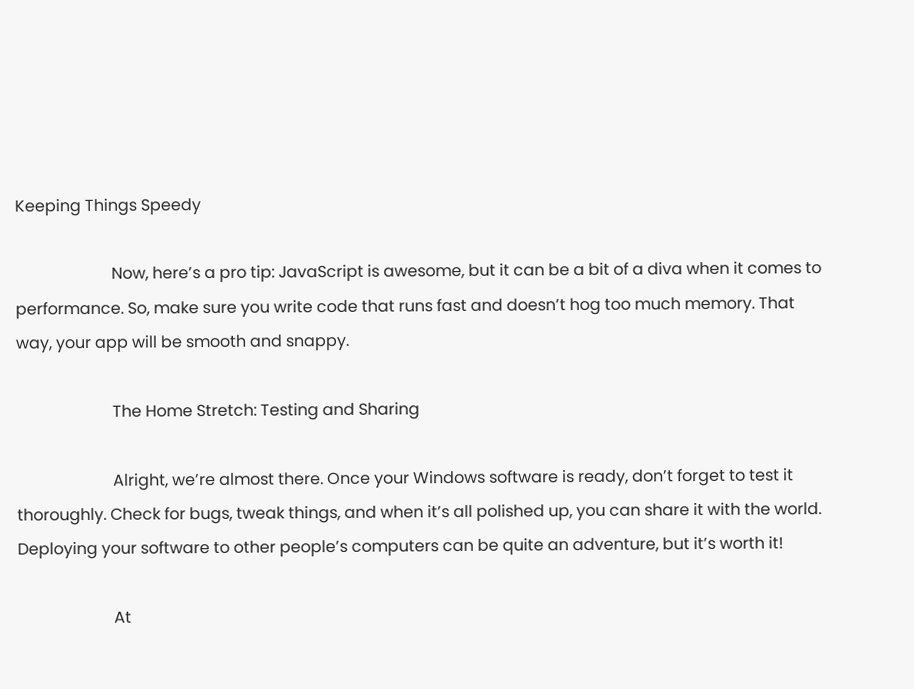Keeping Things Speedy

                        Now, here’s a pro tip: JavaScript is awesome, but it can be a bit of a diva when it comes to performance. So, make sure you write code that runs fast and doesn’t hog too much memory. That way, your app will be smooth and snappy.

                        The Home Stretch: Testing and Sharing

                        Alright, we’re almost there. Once your Windows software is ready, don’t forget to test it thoroughly. Check for bugs, tweak things, and when it’s all polished up, you can share it with the world. Deploying your software to other people’s computers can be quite an adventure, but it’s worth it!

                        At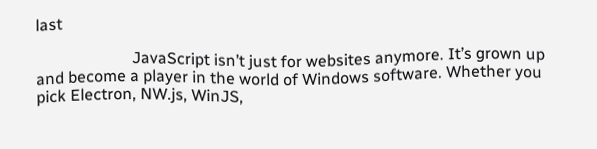last

                        JavaScript isn’t just for websites anymore. It’s grown up and become a player in the world of Windows software. Whether you pick Electron, NW.js, WinJS,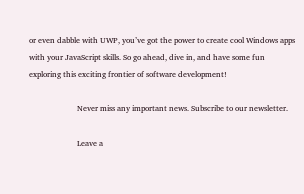or even dabble with UWP, you’ve got the power to create cool Windows apps with your JavaScript skills. So go ahead, dive in, and have some fun exploring this exciting frontier of software development!

                        Never miss any important news. Subscribe to our newsletter.

                        Leave a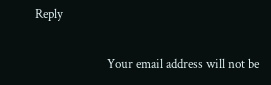Reply

                        Your email address will not be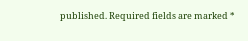published. Required fields are marked *